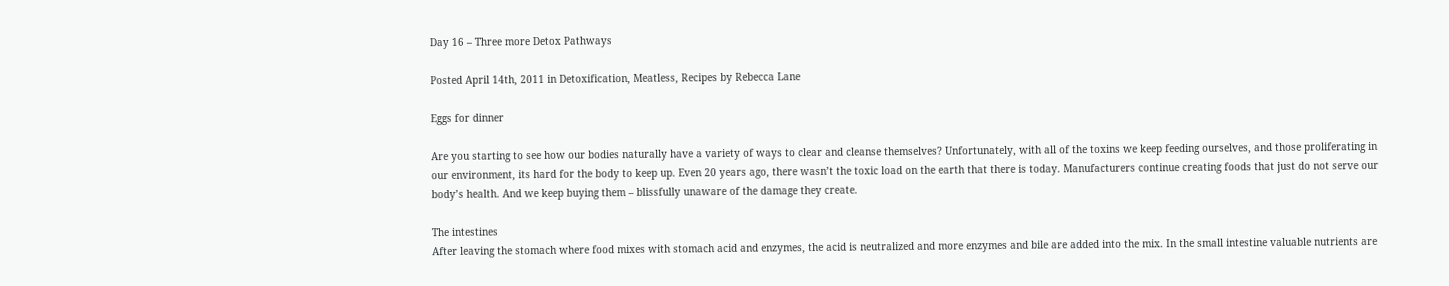Day 16 – Three more Detox Pathways

Posted April 14th, 2011 in Detoxification, Meatless, Recipes by Rebecca Lane

Eggs for dinner

Are you starting to see how our bodies naturally have a variety of ways to clear and cleanse themselves? Unfortunately, with all of the toxins we keep feeding ourselves, and those proliferating in our environment, its hard for the body to keep up. Even 20 years ago, there wasn’t the toxic load on the earth that there is today. Manufacturers continue creating foods that just do not serve our body’s health. And we keep buying them – blissfully unaware of the damage they create.

The intestines
After leaving the stomach where food mixes with stomach acid and enzymes, the acid is neutralized and more enzymes and bile are added into the mix. In the small intestine valuable nutrients are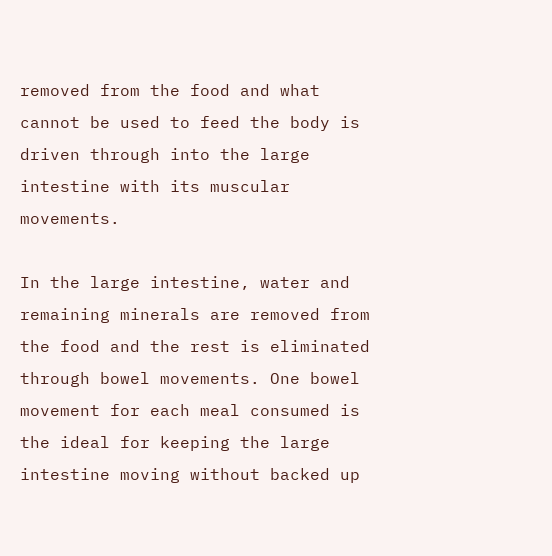removed from the food and what cannot be used to feed the body is driven through into the large intestine with its muscular movements.

In the large intestine, water and remaining minerals are removed from the food and the rest is eliminated through bowel movements. One bowel movement for each meal consumed is the ideal for keeping the large intestine moving without backed up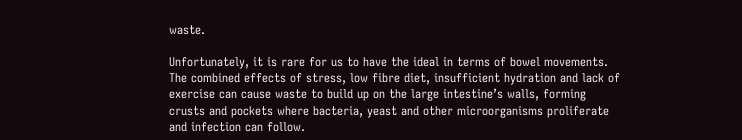waste.

Unfortunately, it is rare for us to have the ideal in terms of bowel movements. The combined effects of stress, low fibre diet, insufficient hydration and lack of exercise can cause waste to build up on the large intestine’s walls, forming crusts and pockets where bacteria, yeast and other microorganisms proliferate and infection can follow.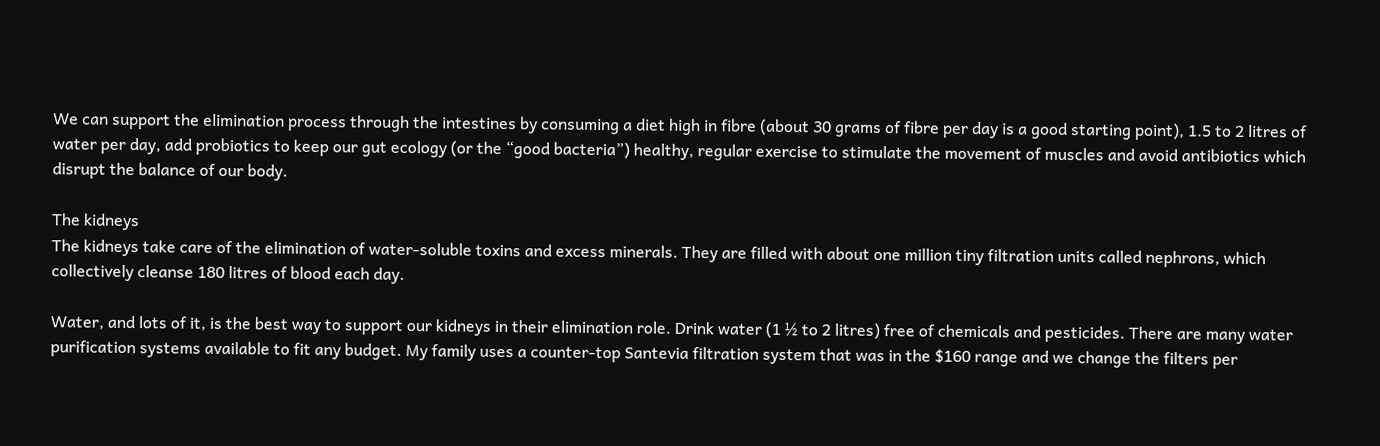We can support the elimination process through the intestines by consuming a diet high in fibre (about 30 grams of fibre per day is a good starting point), 1.5 to 2 litres of water per day, add probiotics to keep our gut ecology (or the “good bacteria”) healthy, regular exercise to stimulate the movement of muscles and avoid antibiotics which disrupt the balance of our body.

The kidneys
The kidneys take care of the elimination of water-soluble toxins and excess minerals. They are filled with about one million tiny filtration units called nephrons, which collectively cleanse 180 litres of blood each day.

Water, and lots of it, is the best way to support our kidneys in their elimination role. Drink water (1 ½ to 2 litres) free of chemicals and pesticides. There are many water purification systems available to fit any budget. My family uses a counter-top Santevia filtration system that was in the $160 range and we change the filters per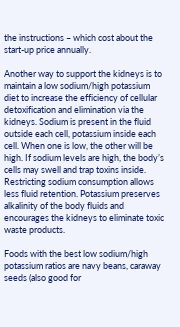the instructions – which cost about the start-up price annually.

Another way to support the kidneys is to maintain a low sodium/high potassium diet to increase the efficiency of cellular detoxification and elimination via the kidneys. Sodium is present in the fluid outside each cell, potassium inside each cell. When one is low, the other will be high. If sodium levels are high, the body’s cells may swell and trap toxins inside. Restricting sodium consumption allows less fluid retention. Potassium preserves alkalinity of the body fluids and encourages the kidneys to eliminate toxic waste products.

Foods with the best low sodium/high potassium ratios are navy beans, caraway seeds (also good for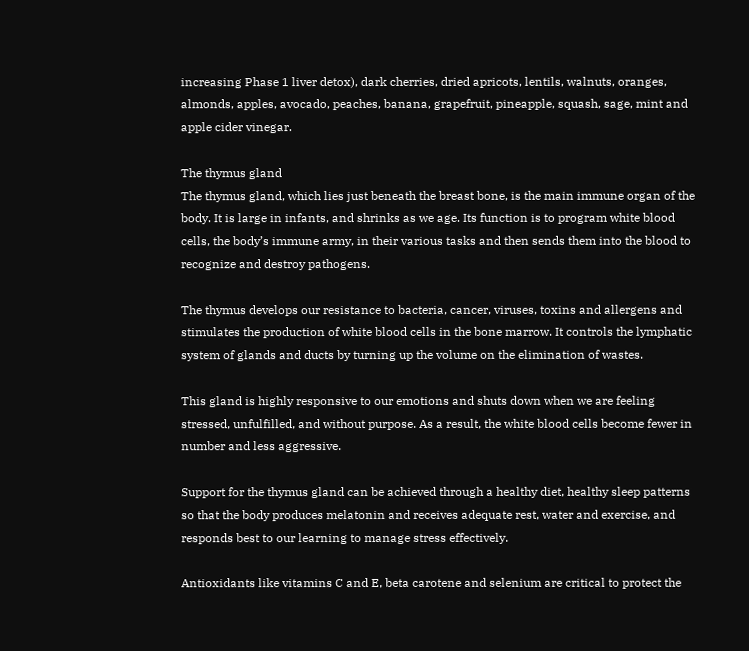increasing Phase 1 liver detox), dark cherries, dried apricots, lentils, walnuts, oranges, almonds, apples, avocado, peaches, banana, grapefruit, pineapple, squash, sage, mint and apple cider vinegar.

The thymus gland
The thymus gland, which lies just beneath the breast bone, is the main immune organ of the body. It is large in infants, and shrinks as we age. Its function is to program white blood cells, the body’s immune army, in their various tasks and then sends them into the blood to recognize and destroy pathogens.

The thymus develops our resistance to bacteria, cancer, viruses, toxins and allergens and stimulates the production of white blood cells in the bone marrow. It controls the lymphatic system of glands and ducts by turning up the volume on the elimination of wastes.

This gland is highly responsive to our emotions and shuts down when we are feeling stressed, unfulfilled, and without purpose. As a result, the white blood cells become fewer in number and less aggressive.

Support for the thymus gland can be achieved through a healthy diet, healthy sleep patterns so that the body produces melatonin and receives adequate rest, water and exercise, and responds best to our learning to manage stress effectively.

Antioxidants like vitamins C and E, beta carotene and selenium are critical to protect the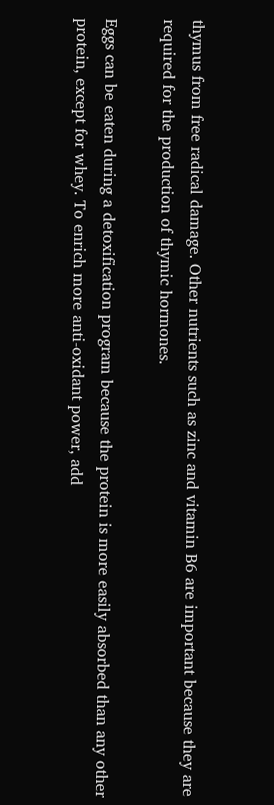thymus from free radical damage. Other nutrients such as zinc and vitamin B6 are important because they are required for the production of thymic hormones.

Eggs can be eaten during a detoxification program because the protein is more easily absorbed than any other protein, except for whey. To enrich more anti-oxidant power, add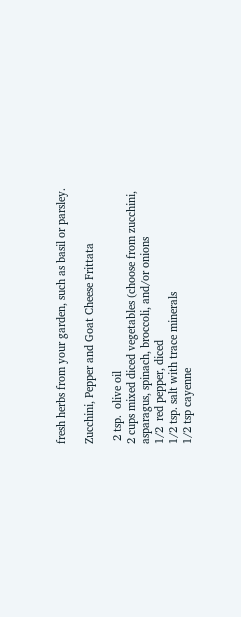fresh herbs from your garden, such as basil or parsley.

Zucchini, Pepper and Goat Cheese Frittata

 2 tsp.  olive oil
2 cups mixed diced vegetables (choose from zucchini, asparagus, spinach, broccoli, and/or onions
1/2  red pepper, diced
1/2 tsp. salt with trace minerals
1/2 tsp cayenne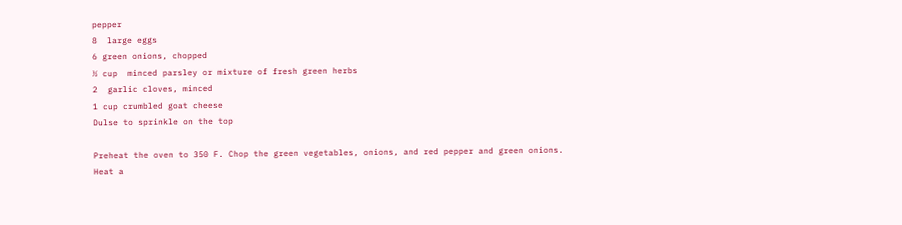pepper
8  large eggs
6 green onions, chopped
½ cup  minced parsley or mixture of fresh green herbs
2  garlic cloves, minced
1 cup crumbled goat cheese
Dulse to sprinkle on the top

Preheat the oven to 350 F. Chop the green vegetables, onions, and red pepper and green onions. Heat a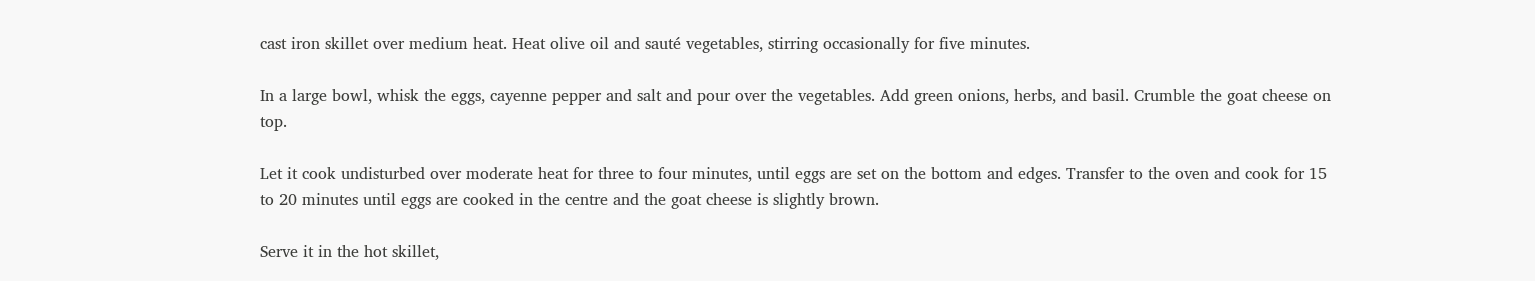cast iron skillet over medium heat. Heat olive oil and sauté vegetables, stirring occasionally for five minutes.

In a large bowl, whisk the eggs, cayenne pepper and salt and pour over the vegetables. Add green onions, herbs, and basil. Crumble the goat cheese on top.

Let it cook undisturbed over moderate heat for three to four minutes, until eggs are set on the bottom and edges. Transfer to the oven and cook for 15 to 20 minutes until eggs are cooked in the centre and the goat cheese is slightly brown.

Serve it in the hot skillet,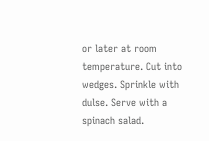or later at room temperature. Cut into wedges. Sprinkle with dulse. Serve with a spinach salad.